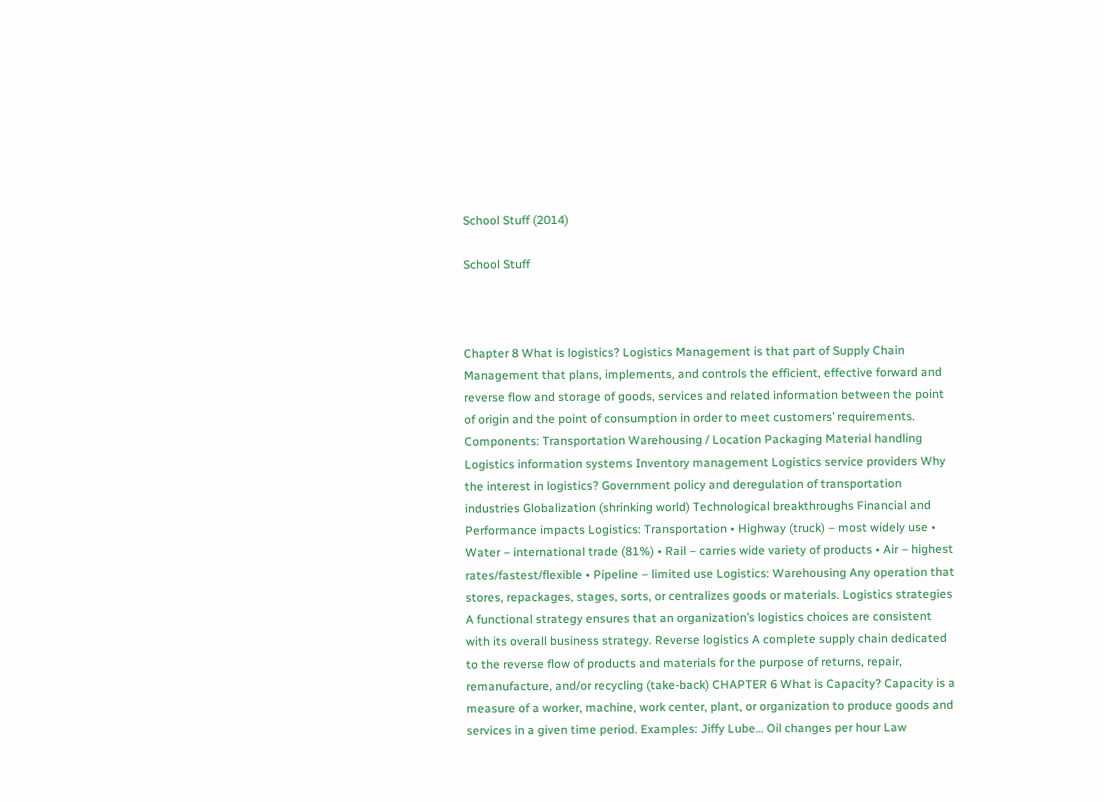School Stuff (2014)

School Stuff



Chapter 8 What is logistics? Logistics Management is that part of Supply Chain Management that plans, implements, and controls the efficient, effective forward and reverse flow and storage of goods, services and related information between the point of origin and the point of consumption in order to meet customers’ requirements. Components: Transportation Warehousing / Location Packaging Material handling Logistics information systems Inventory management Logistics service providers Why the interest in logistics? Government policy and deregulation of transportation industries Globalization (shrinking world) Technological breakthroughs Financial and Performance impacts Logistics: Transportation • Highway (truck) – most widely use • Water – international trade (81%) • Rail – carries wide variety of products • Air – highest rates/fastest/flexible • Pipeline – limited use Logistics: Warehousing Any operation that stores, repackages, stages, sorts, or centralizes goods or materials. Logistics strategies A functional strategy ensures that an organization’s logistics choices are consistent with its overall business strategy. Reverse logistics A complete supply chain dedicated to the reverse flow of products and materials for the purpose of returns, repair, remanufacture, and/or recycling (take-back) CHAPTER 6 What is Capacity? Capacity is a measure of a worker, machine, work center, plant, or organization to produce goods and services in a given time period. Examples: Jiffy Lube… Oil changes per hour Law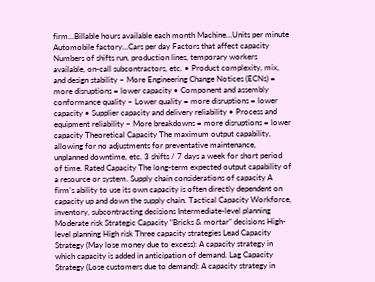firm…Billable hours available each month Machine…Units per minute Automobile factory…Cars per day Factors that affect capacity Numbers of shifts run, production lines, temporary workers available, on-call subcontractors, etc. • Product complexity, mix, and design stability – More Engineering Change Notices (ECNs) = more disruptions = lower capacity • Component and assembly conformance quality – Lower quality = more disruptions = lower capacity • Supplier capacity and delivery reliability • Process and equipment reliability – More breakdowns = more disruptions = lower capacity Theoretical Capacity The maximum output capability, allowing for no adjustments for preventative maintenance, unplanned downtime, etc. 3 shifts / 7 days a week for short period of time. Rated Capacity The long-term expected output capability of a resource or system. Supply chain considerations of capacity A firm’s ability to use its own capacity is often directly dependent on capacity up and down the supply chain. Tactical Capacity Workforce, inventory, subcontracting decisions Intermediate-level planning Moderate risk Strategic Capacity “Bricks & mortar” decisions High-level planning High risk Three capacity strategies Lead Capacity Strategy (May lose money due to excess): A capacity strategy in which capacity is added in anticipation of demand. Lag Capacity Strategy (Lose customers due to demand): A capacity strategy in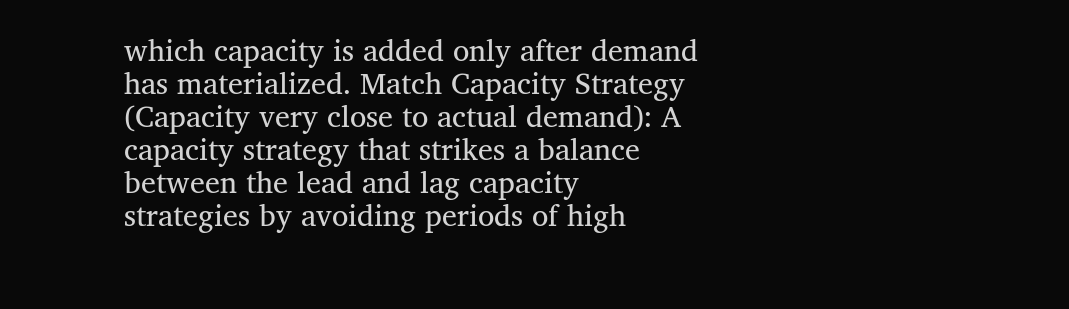which capacity is added only after demand has materialized. Match Capacity Strategy (Capacity very close to actual demand): A capacity strategy that strikes a balance between the lead and lag capacity strategies by avoiding periods of high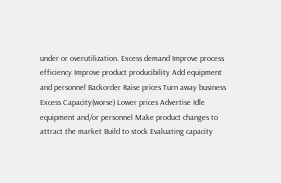under or overutilization. Excess demand Improve process efficiency Improve product producibility Add equipment and personnel Backorder Raise prices Turn away business Excess Capacity(worse) Lower prices Advertise Idle equipment and/or personnel Make product changes to attract the market Build to stock Evaluating capacity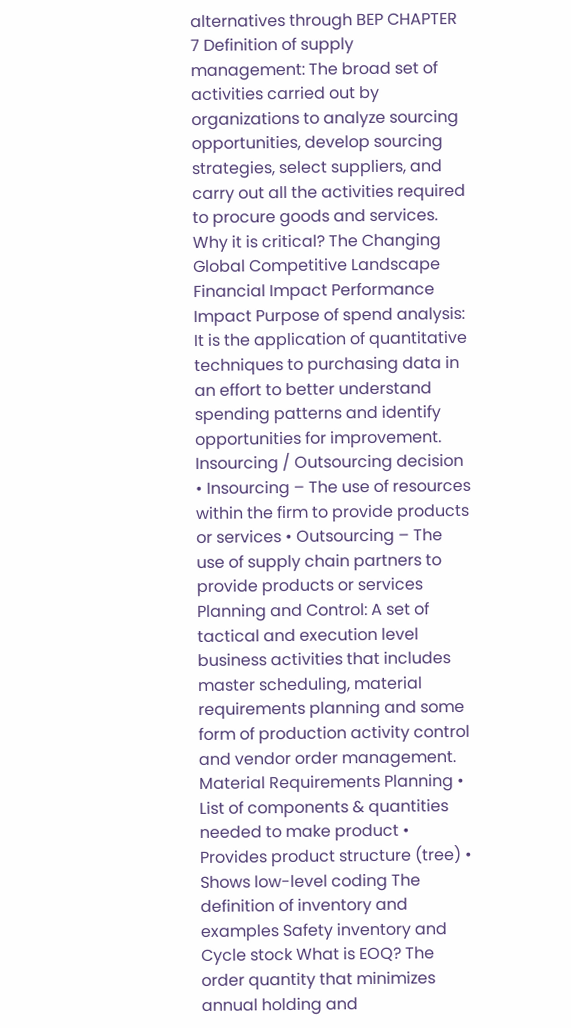alternatives through BEP CHAPTER 7 Definition of supply management: The broad set of activities carried out by organizations to analyze sourcing opportunities, develop sourcing strategies, select suppliers, and carry out all the activities required to procure goods and services. Why it is critical? The Changing Global Competitive Landscape Financial Impact Performance Impact Purpose of spend analysis: It is the application of quantitative techniques to purchasing data in an effort to better understand spending patterns and identify opportunities for improvement. Insourcing / Outsourcing decision • Insourcing – The use of resources within the firm to provide products or services • Outsourcing – The use of supply chain partners to provide products or services Planning and Control: A set of tactical and execution level business activities that includes master scheduling, material requirements planning and some form of production activity control and vendor order management. Material Requirements Planning • List of components & quantities needed to make product • Provides product structure (tree) • Shows low-level coding The definition of inventory and examples Safety inventory and Cycle stock What is EOQ? The order quantity that minimizes annual holding and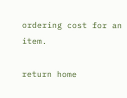ordering cost for an item.

return home